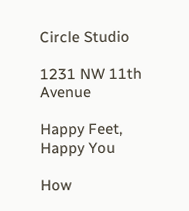Circle Studio

1231 NW 11th Avenue

Happy Feet, Happy You

How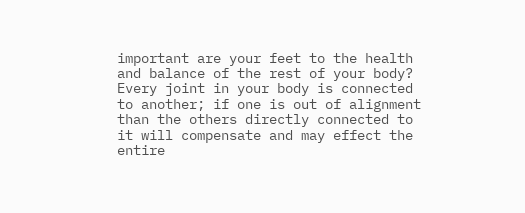important are your feet to the health and balance of the rest of your body? Every joint in your body is connected to another; if one is out of alignment than the others directly connected to it will compensate and may effect the entire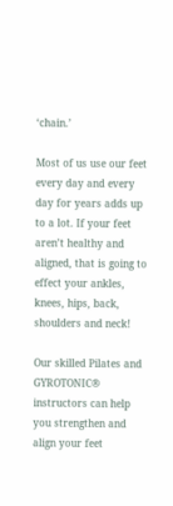‘chain.’

Most of us use our feet every day and every day for years adds up to a lot. If your feet aren’t healthy and aligned, that is going to effect your ankles, knees, hips, back, shoulders and neck!

Our skilled Pilates and GYROTONIC® instructors can help you strengthen and align your feet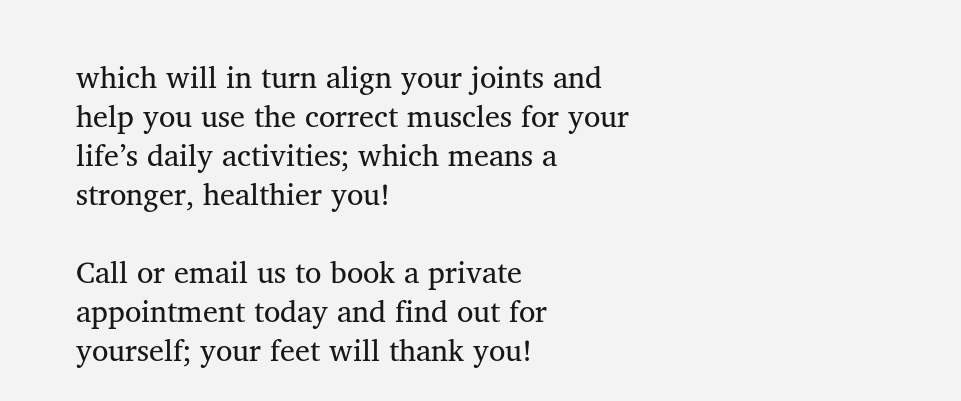which will in turn align your joints and help you use the correct muscles for your life’s daily activities; which means a stronger, healthier you!

Call or email us to book a private appointment today and find out for yourself; your feet will thank you!